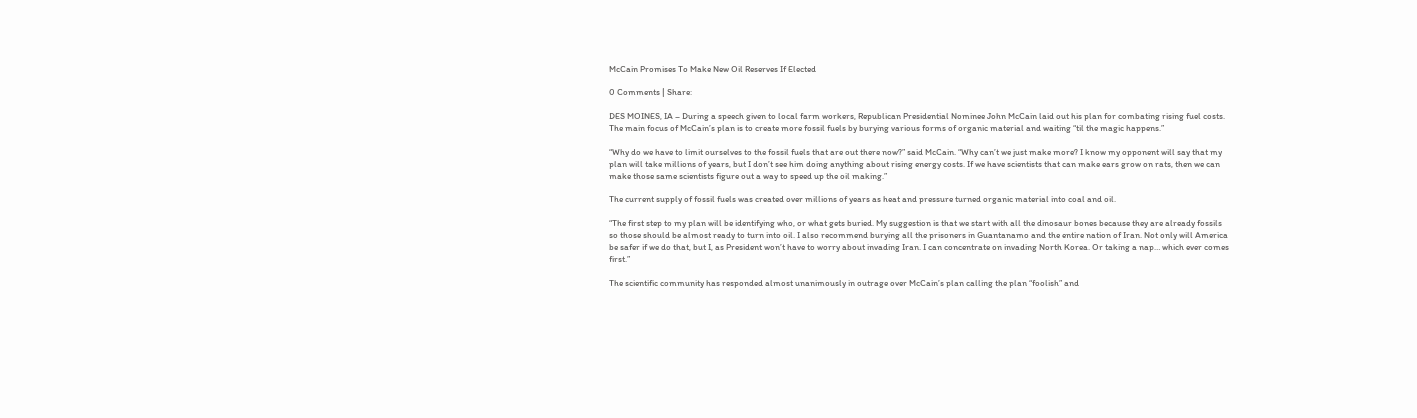McCain Promises To Make New Oil Reserves If Elected

0 Comments | Share:

DES MOINES, IA – During a speech given to local farm workers, Republican Presidential Nominee John McCain laid out his plan for combating rising fuel costs. The main focus of McCain’s plan is to create more fossil fuels by burying various forms of organic material and waiting “til the magic happens.”

“Why do we have to limit ourselves to the fossil fuels that are out there now?” said McCain. “Why can’t we just make more? I know my opponent will say that my plan will take millions of years, but I don’t see him doing anything about rising energy costs. If we have scientists that can make ears grow on rats, then we can make those same scientists figure out a way to speed up the oil making.”

The current supply of fossil fuels was created over millions of years as heat and pressure turned organic material into coal and oil.

“The first step to my plan will be identifying who, or what gets buried. My suggestion is that we start with all the dinosaur bones because they are already fossils so those should be almost ready to turn into oil. I also recommend burying all the prisoners in Guantanamo and the entire nation of Iran. Not only will America be safer if we do that, but I, as President won’t have to worry about invading Iran. I can concentrate on invading North Korea. Or taking a nap… which ever comes first.”

The scientific community has responded almost unanimously in outrage over McCain’s plan calling the plan “foolish” and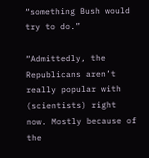“something Bush would try to do.”

“Admittedly, the Republicans aren’t really popular with (scientists) right now. Mostly because of the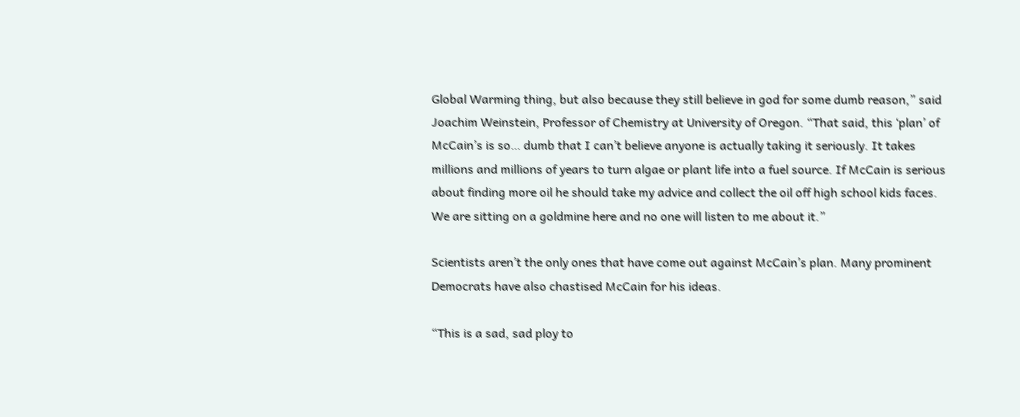Global Warming thing, but also because they still believe in god for some dumb reason,” said Joachim Weinstein, Professor of Chemistry at University of Oregon. “That said, this ‘plan’ of McCain’s is so… dumb that I can’t believe anyone is actually taking it seriously. It takes millions and millions of years to turn algae or plant life into a fuel source. If McCain is serious about finding more oil he should take my advice and collect the oil off high school kids faces. We are sitting on a goldmine here and no one will listen to me about it.”

Scientists aren’t the only ones that have come out against McCain’s plan. Many prominent Democrats have also chastised McCain for his ideas.

“This is a sad, sad ploy to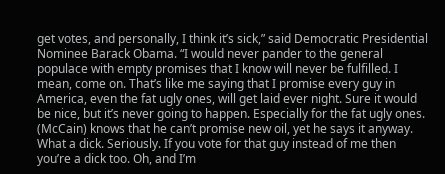get votes, and personally, I think it’s sick,” said Democratic Presidential Nominee Barack Obama. “I would never pander to the general populace with empty promises that I know will never be fulfilled. I mean, come on. That’s like me saying that I promise every guy in America, even the fat ugly ones, will get laid ever night. Sure it would be nice, but it’s never going to happen. Especially for the fat ugly ones. (McCain) knows that he can’t promise new oil, yet he says it anyway. What a dick. Seriously. If you vote for that guy instead of me then you’re a dick too. Oh, and I’m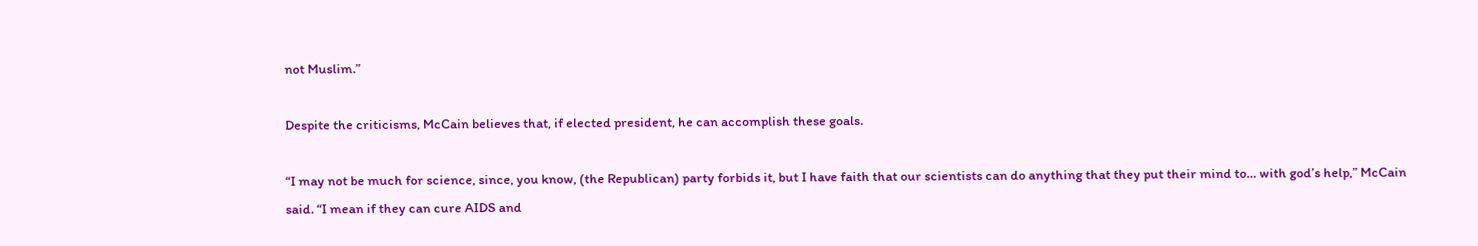not Muslim.”

Despite the criticisms, McCain believes that, if elected president, he can accomplish these goals.

“I may not be much for science, since, you know, (the Republican) party forbids it, but I have faith that our scientists can do anything that they put their mind to… with god’s help,” McCain said. “I mean if they can cure AIDS and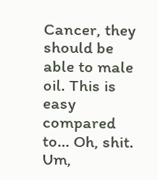Cancer, they should be able to male oil. This is easy compared to… Oh, shit. Um,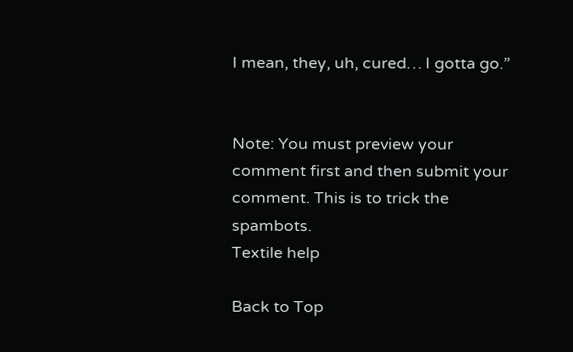I mean, they, uh, cured… I gotta go.”


Note: You must preview your comment first and then submit your comment. This is to trick the spambots.
Textile help

Back to Top